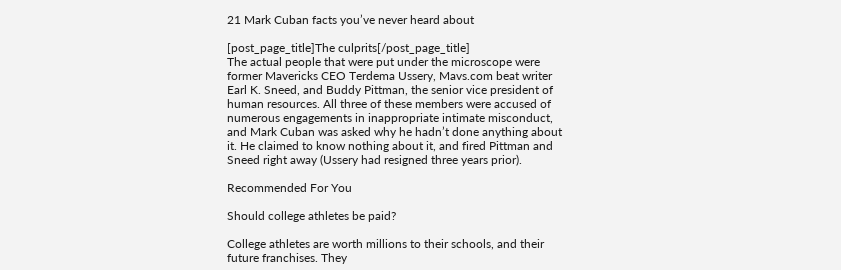21 Mark Cuban facts you’ve never heard about

[post_page_title]The culprits[/post_page_title]
The actual people that were put under the microscope were former Mavericks CEO Terdema Ussery, Mavs.com beat writer Earl K. Sneed, and Buddy Pittman, the senior vice president of human resources. All three of these members were accused of numerous engagements in inappropriate intimate misconduct, and Mark Cuban was asked why he hadn’t done anything about it. He claimed to know nothing about it, and fired Pittman and Sneed right away (Ussery had resigned three years prior).

Recommended For You

Should college athletes be paid?

College athletes are worth millions to their schools, and their future franchises. They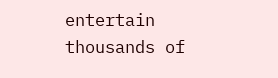entertain thousands of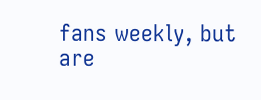fans weekly, but are